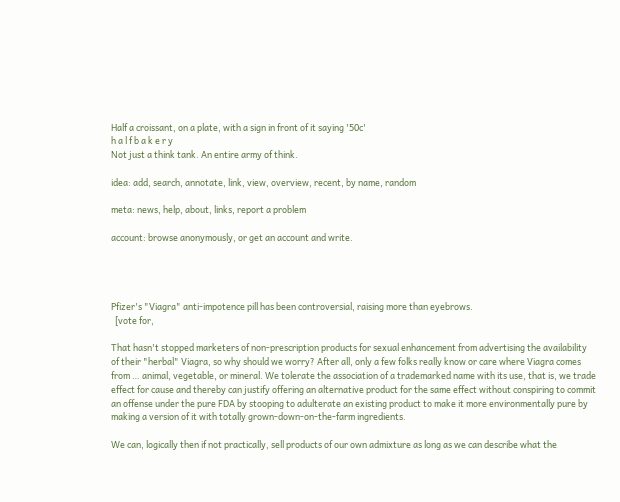Half a croissant, on a plate, with a sign in front of it saying '50c'
h a l f b a k e r y
Not just a think tank. An entire army of think.

idea: add, search, annotate, link, view, overview, recent, by name, random

meta: news, help, about, links, report a problem

account: browse anonymously, or get an account and write.




Pfizer's "Viagra" anti-impotence pill has been controversial, raising more than eyebrows.
  [vote for,

That hasn't stopped marketers of non-prescription products for sexual enhancement from advertising the availability of their "herbal" Viagra, so why should we worry? After all, only a few folks really know or care where Viagra comes from … animal, vegetable, or mineral. We tolerate the association of a trademarked name with its use, that is, we trade effect for cause and thereby can justify offering an alternative product for the same effect without conspiring to commit an offense under the pure FDA by stooping to adulterate an existing product to make it more environmentally pure by making a version of it with totally grown-down-on-the-farm ingredients.

We can, logically then if not practically, sell products of our own admixture as long as we can describe what the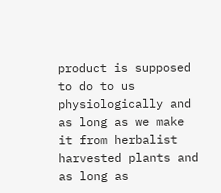product is supposed to do to us physiologically and as long as we make it from herbalist harvested plants and as long as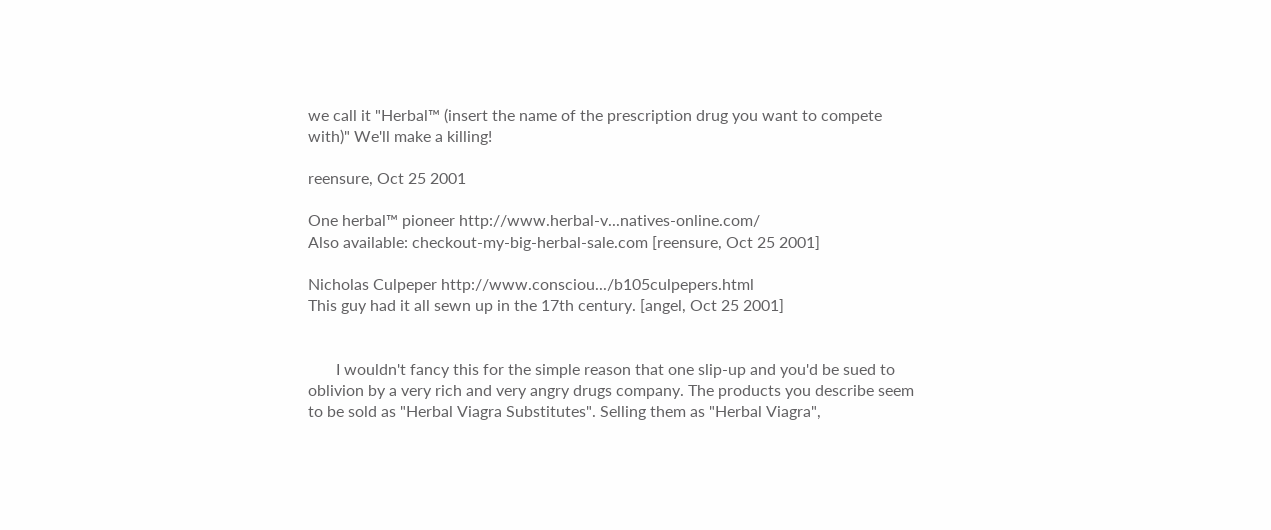we call it "Herbal™ (insert the name of the prescription drug you want to compete with)" We'll make a killing!

reensure, Oct 25 2001

One herbal™ pioneer http://www.herbal-v...natives-online.com/
Also available: checkout-my-big-herbal-sale.com [reensure, Oct 25 2001]

Nicholas Culpeper http://www.consciou.../b105culpepers.html
This guy had it all sewn up in the 17th century. [angel, Oct 25 2001]


       I wouldn't fancy this for the simple reason that one slip-up and you'd be sued to oblivion by a very rich and very angry drugs company. The products you describe seem to be sold as "Herbal Viagra Substitutes". Selling them as "Herbal Viagra",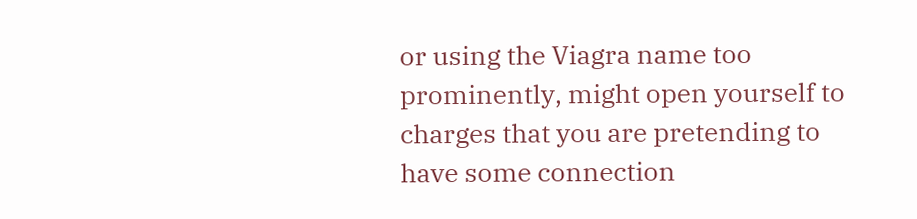or using the Viagra name too prominently, might open yourself to charges that you are pretending to have some connection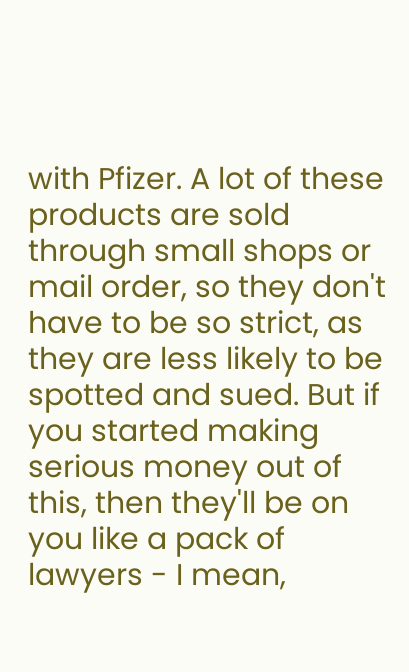with Pfizer. A lot of these products are sold through small shops or mail order, so they don't have to be so strict, as they are less likely to be spotted and sued. But if you started making serious money out of this, then they'll be on you like a pack of lawyers - I mean,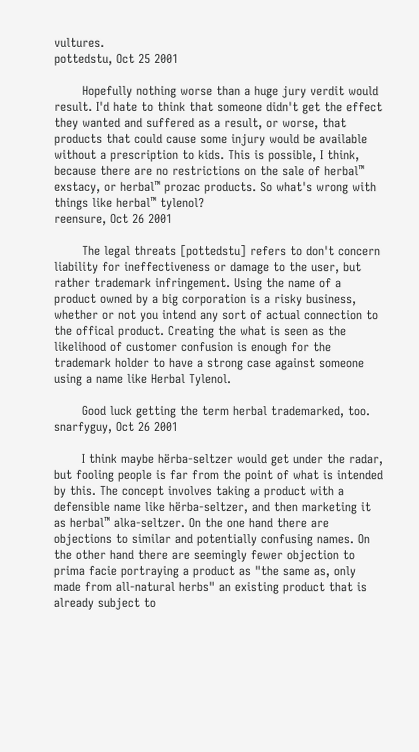vultures.
pottedstu, Oct 25 2001

       Hopefully nothing worse than a huge jury verdit would result. I'd hate to think that someone didn't get the effect they wanted and suffered as a result, or worse, that products that could cause some injury would be available without a prescription to kids. This is possible, I think, because there are no restrictions on the sale of herbal™ exstacy, or herbal™ prozac products. So what's wrong with things like herbal™ tylenol?
reensure, Oct 26 2001

       The legal threats [pottedstu] refers to don't concern liability for ineffectiveness or damage to the user, but rather trademark infringement. Using the name of a product owned by a big corporation is a risky business, whether or not you intend any sort of actual connection to the offical product. Creating the what is seen as the likelihood of customer confusion is enough for the trademark holder to have a strong case against someone using a name like Herbal Tylenol.

       Good luck getting the term herbal trademarked, too.
snarfyguy, Oct 26 2001

       I think maybe hërba-seltzer would get under the radar, but fooling people is far from the point of what is intended by this. The concept involves taking a product with a defensible name like hërba-seltzer, and then marketing it as herbal™ alka-seltzer. On the one hand there are objections to similar and potentially confusing names. On the other hand there are seemingly fewer objection to prima facie portraying a product as "the same as, only made from all-natural herbs" an existing product that is already subject to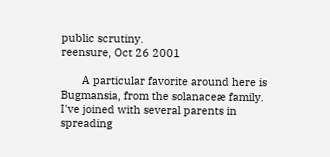public scrutiny.
reensure, Oct 26 2001

       A particular favorite around here is Bugmansia, from the solanaceæ family. I've joined with several parents in spreading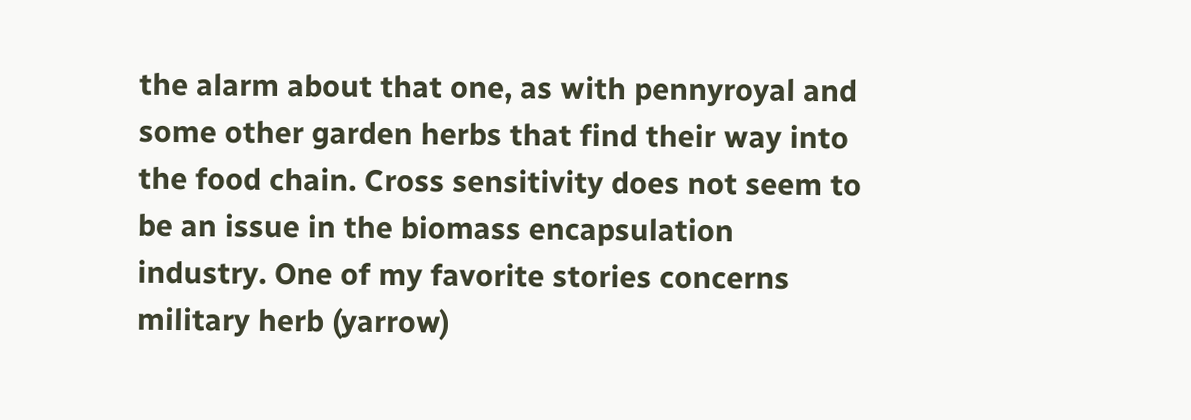the alarm about that one, as with pennyroyal and some other garden herbs that find their way into the food chain. Cross sensitivity does not seem to be an issue in the biomass encapsulation industry. One of my favorite stories concerns military herb (yarrow)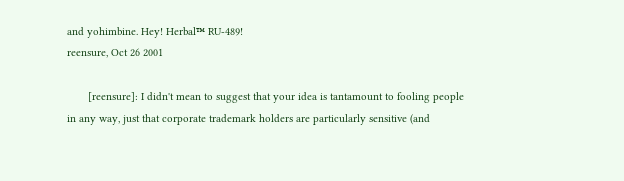and yohimbine. Hey! Herbal™ RU-489!
reensure, Oct 26 2001

       [reensure]: I didn't mean to suggest that your idea is tantamount to fooling people in any way, just that corporate trademark holders are particularly sensitive (and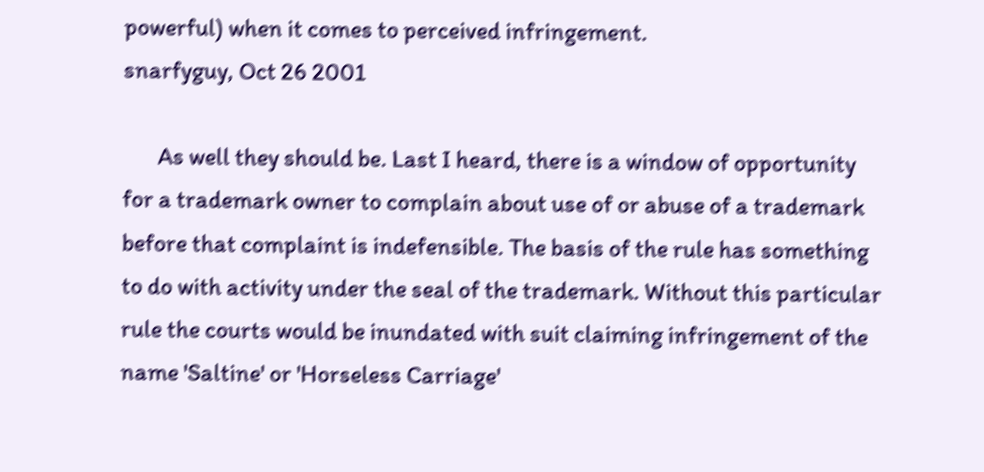powerful) when it comes to perceived infringement.
snarfyguy, Oct 26 2001

       As well they should be. Last I heard, there is a window of opportunity for a trademark owner to complain about use of or abuse of a trademark before that complaint is indefensible. The basis of the rule has something to do with activity under the seal of the trademark. Without this particular rule the courts would be inundated with suit claiming infringement of the name 'Saltine' or 'Horseless Carriage'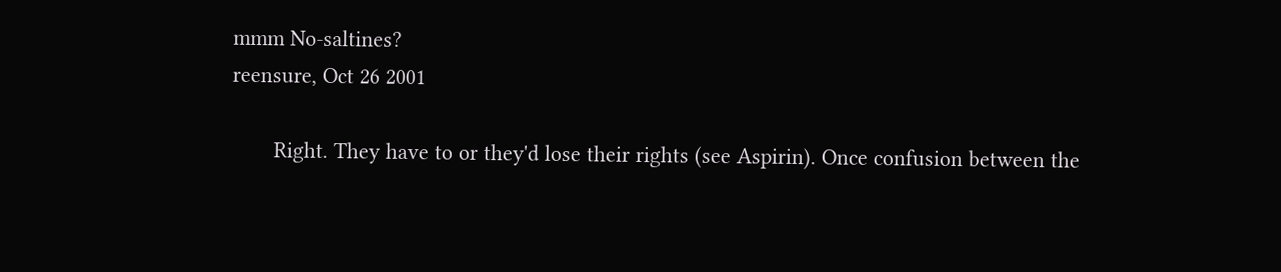mmm No-saltines?
reensure, Oct 26 2001

       Right. They have to or they'd lose their rights (see Aspirin). Once confusion between the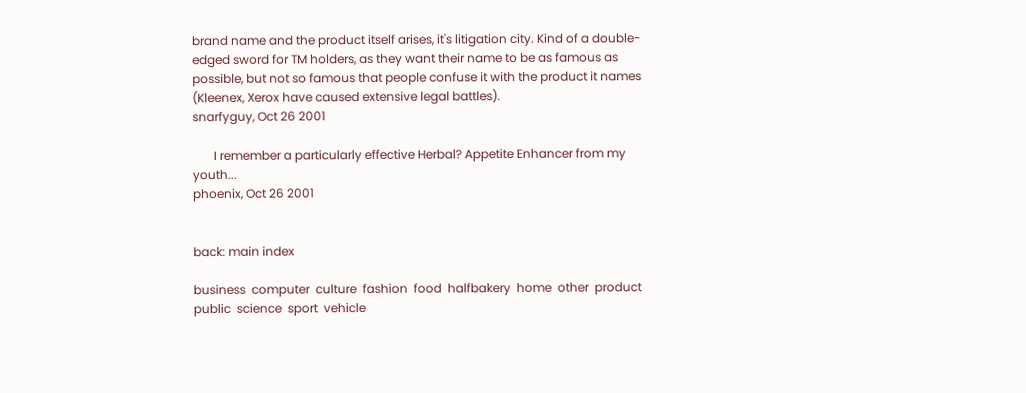brand name and the product itself arises, it's litigation city. Kind of a double-edged sword for TM holders, as they want their name to be as famous as possible, but not so famous that people confuse it with the product it names (Kleenex, Xerox have caused extensive legal battles).
snarfyguy, Oct 26 2001

       I remember a particularly effective Herbal? Appetite Enhancer from my youth...
phoenix, Oct 26 2001


back: main index

business  computer  culture  fashion  food  halfbakery  home  other  product  public  science  sport  vehicle